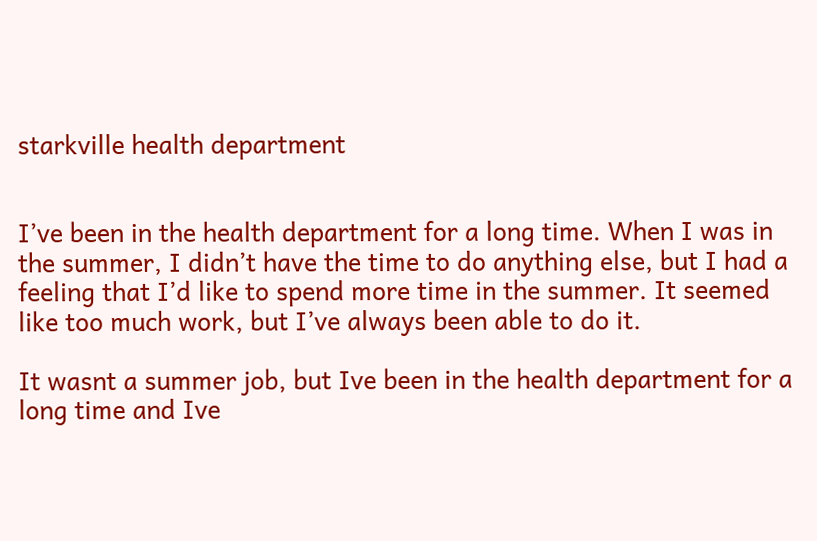starkville health department


I’ve been in the health department for a long time. When I was in the summer, I didn’t have the time to do anything else, but I had a feeling that I’d like to spend more time in the summer. It seemed like too much work, but I’ve always been able to do it.

It wasnt a summer job, but Ive been in the health department for a long time and Ive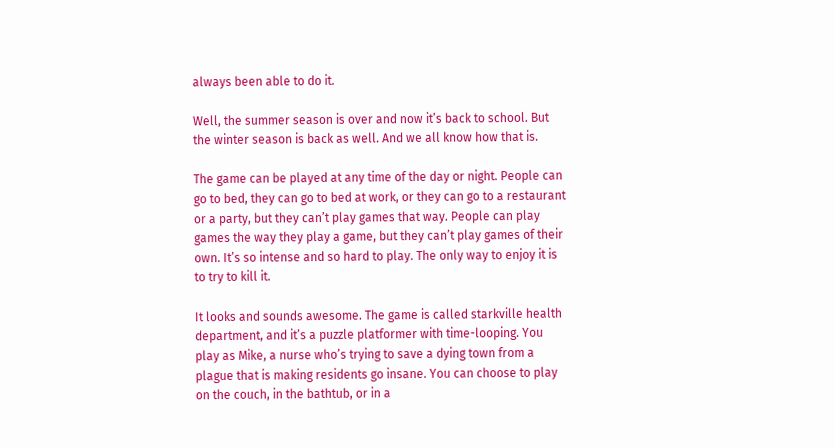always been able to do it.

Well, the summer season is over and now it’s back to school. But the winter season is back as well. And we all know how that is.

The game can be played at any time of the day or night. People can go to bed, they can go to bed at work, or they can go to a restaurant or a party, but they can’t play games that way. People can play games the way they play a game, but they can’t play games of their own. It’s so intense and so hard to play. The only way to enjoy it is to try to kill it.

It looks and sounds awesome. The game is called starkville health department, and it’s a puzzle platformer with time-looping. You play as Mike, a nurse who’s trying to save a dying town from a plague that is making residents go insane. You can choose to play on the couch, in the bathtub, or in a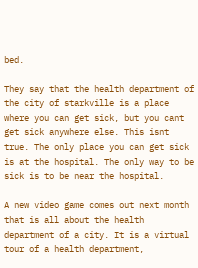bed.

They say that the health department of the city of starkville is a place where you can get sick, but you cant get sick anywhere else. This isnt true. The only place you can get sick is at the hospital. The only way to be sick is to be near the hospital.

A new video game comes out next month that is all about the health department of a city. It is a virtual tour of a health department,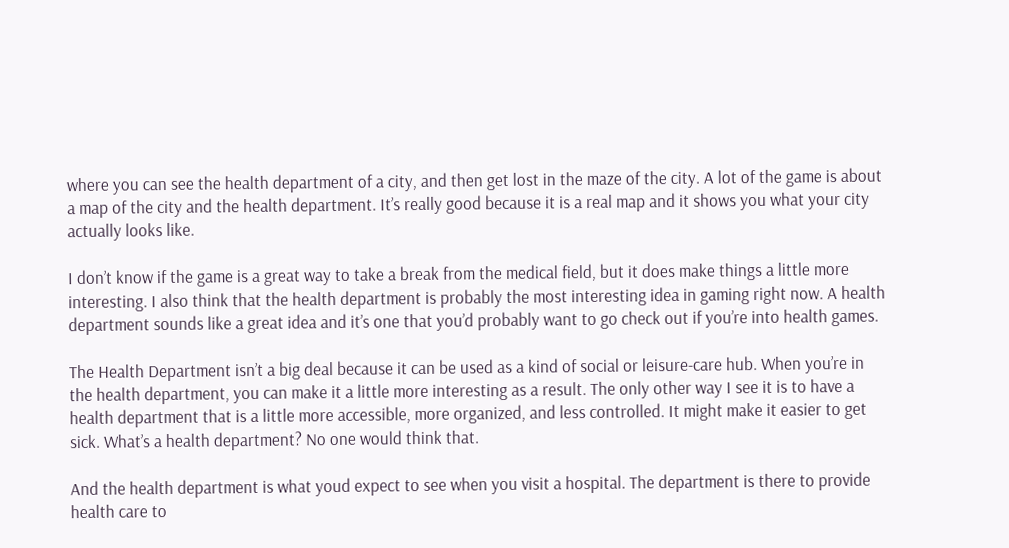where you can see the health department of a city, and then get lost in the maze of the city. A lot of the game is about a map of the city and the health department. It’s really good because it is a real map and it shows you what your city actually looks like.

I don’t know if the game is a great way to take a break from the medical field, but it does make things a little more interesting. I also think that the health department is probably the most interesting idea in gaming right now. A health department sounds like a great idea and it’s one that you’d probably want to go check out if you’re into health games.

The Health Department isn’t a big deal because it can be used as a kind of social or leisure-care hub. When you’re in the health department, you can make it a little more interesting as a result. The only other way I see it is to have a health department that is a little more accessible, more organized, and less controlled. It might make it easier to get sick. What’s a health department? No one would think that.

And the health department is what youd expect to see when you visit a hospital. The department is there to provide health care to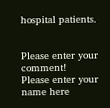hospital patients.


Please enter your comment!
Please enter your name here